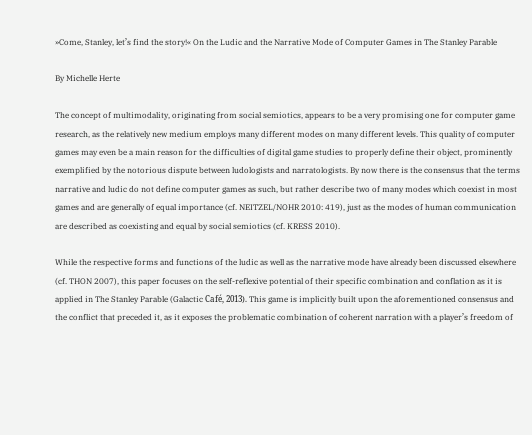»Come, Stanley, let’s find the story!« On the Ludic and the Narrative Mode of Computer Games in The Stanley Parable

By Michelle Herte

The concept of multimodality, originating from social semiotics, appears to be a very promising one for computer game research, as the relatively new medium employs many different modes on many different levels. This quality of computer games may even be a main reason for the difficulties of digital game studies to properly define their object, prominently exemplified by the notorious dispute between ludologists and narratologists. By now there is the consensus that the terms narrative and ludic do not define computer games as such, but rather describe two of many modes which coexist in most games and are generally of equal importance (cf. NEITZEL/NOHR 2010: 419), just as the modes of human communication are described as coexisting and equal by social semiotics (cf. KRESS 2010).

While the respective forms and functions of the ludic as well as the narrative mode have already been discussed elsewhere (cf. THON 2007), this paper focuses on the self-reflexive potential of their specific combination and conflation as it is applied in The Stanley Parable (Galactic Café, 2013). This game is implicitly built upon the aforementioned consensus and the conflict that preceded it, as it exposes the problematic combination of coherent narration with a player’s freedom of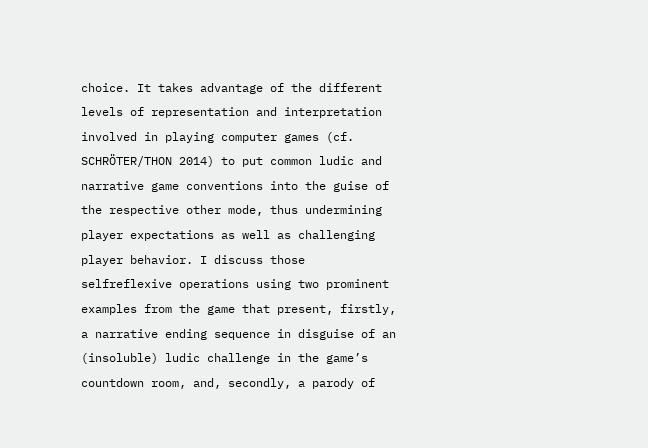choice. It takes advantage of the different levels of representation and interpretation involved in playing computer games (cf. SCHRÖTER/THON 2014) to put common ludic and narrative game conventions into the guise of the respective other mode, thus undermining player expectations as well as challenging player behavior. I discuss those selfreflexive operations using two prominent examples from the game that present, firstly, a narrative ending sequence in disguise of an (insoluble) ludic challenge in the game’s countdown room, and, secondly, a parody of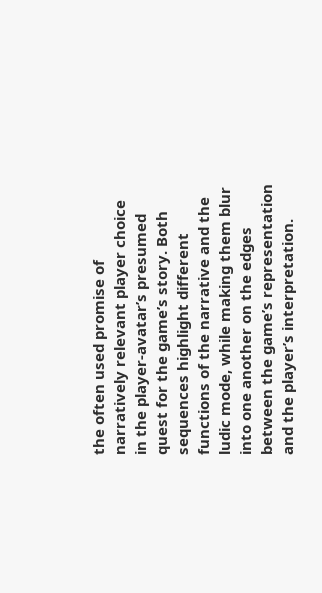the often used promise of narratively relevant player choice in the player-avatar’s presumed quest for the game’s story. Both sequences highlight different functions of the narrative and the ludic mode, while making them blur into one another on the edges between the game’s representation and the player’s interpretation.